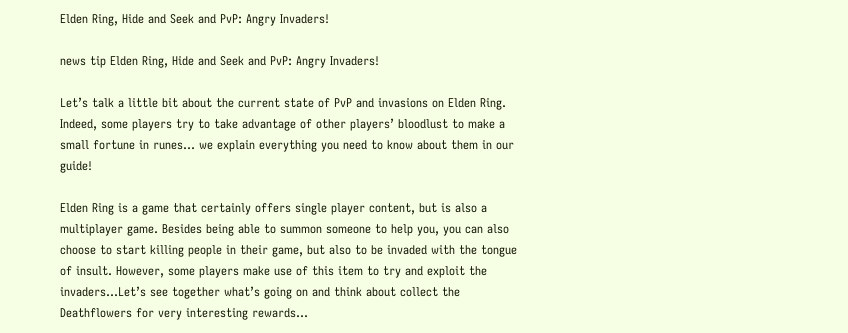Elden Ring, Hide and Seek and PvP: Angry Invaders!

news tip Elden Ring, Hide and Seek and PvP: Angry Invaders!

Let’s talk a little bit about the current state of PvP and invasions on Elden Ring. Indeed, some players try to take advantage of other players’ bloodlust to make a small fortune in runes… we explain everything you need to know about them in our guide!

Elden Ring is a game that certainly offers single player content, but is also a multiplayer game. Besides being able to summon someone to help you, you can also choose to start killing people in their game, but also to be invaded with the tongue of insult. However, some players make use of this item to try and exploit the invaders…Let’s see together what’s going on and think about collect the Deathflowers for very interesting rewards…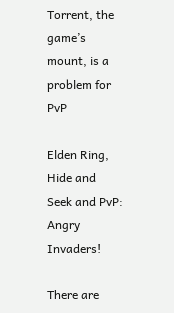Torrent, the game’s mount, is a problem for PvP

Elden Ring, Hide and Seek and PvP: Angry Invaders!

There are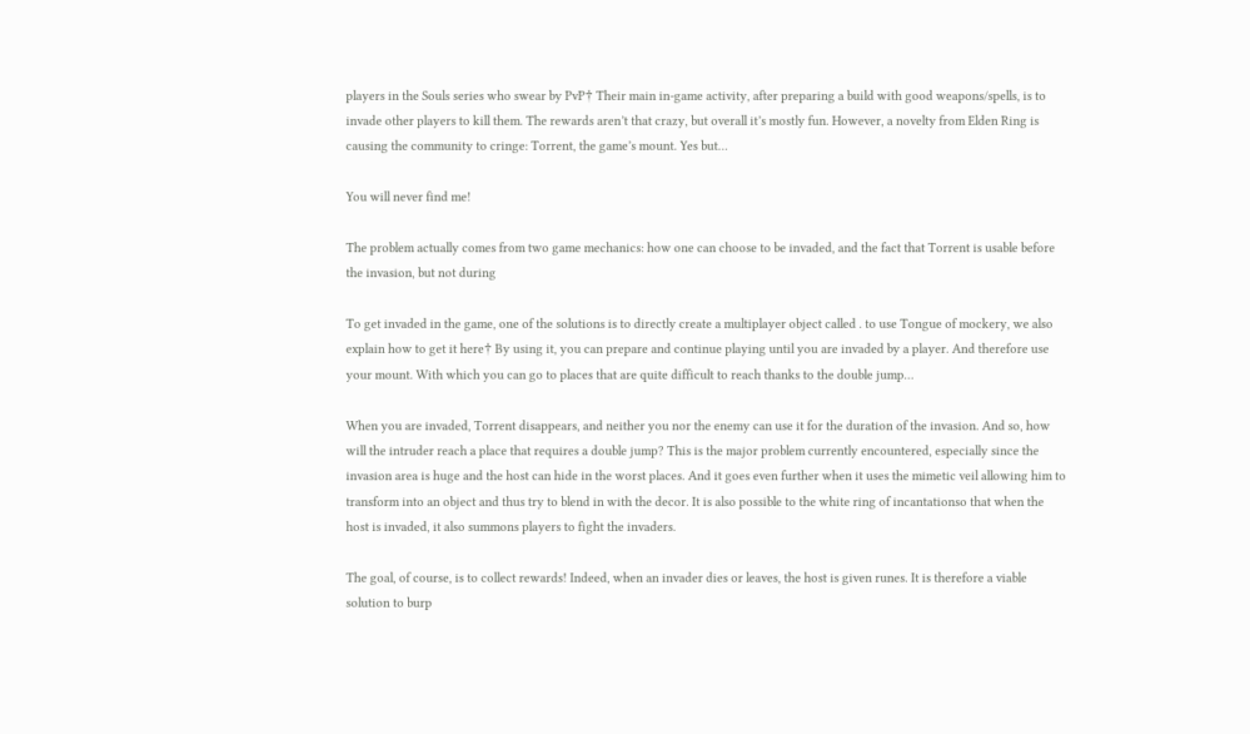players in the Souls series who swear by PvP† Their main in-game activity, after preparing a build with good weapons/spells, is to invade other players to kill them. The rewards aren’t that crazy, but overall it’s mostly fun. However, a novelty from Elden Ring is causing the community to cringe: Torrent, the game’s mount. Yes but…

You will never find me!

The problem actually comes from two game mechanics: how one can choose to be invaded, and the fact that Torrent is usable before the invasion, but not during

To get invaded in the game, one of the solutions is to directly create a multiplayer object called . to use Tongue of mockery, we also explain how to get it here† By using it, you can prepare and continue playing until you are invaded by a player. And therefore use your mount. With which you can go to places that are quite difficult to reach thanks to the double jump…

When you are invaded, Torrent disappears, and neither you nor the enemy can use it for the duration of the invasion. And so, how will the intruder reach a place that requires a double jump? This is the major problem currently encountered, especially since the invasion area is huge and the host can hide in the worst places. And it goes even further when it uses the mimetic veil allowing him to transform into an object and thus try to blend in with the decor. It is also possible to the white ring of incantationso that when the host is invaded, it also summons players to fight the invaders.

The goal, of course, is to collect rewards! Indeed, when an invader dies or leaves, the host is given runes. It is therefore a viable solution to burp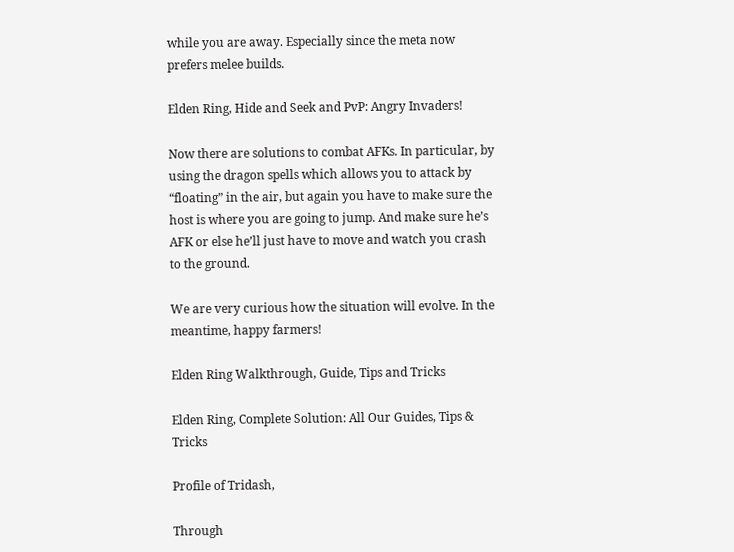while you are away. Especially since the meta now prefers melee builds.

Elden Ring, Hide and Seek and PvP: Angry Invaders!

Now there are solutions to combat AFKs. In particular, by using the dragon spells which allows you to attack by “floating” in the air, but again you have to make sure the host is where you are going to jump. And make sure he’s AFK or else he’ll just have to move and watch you crash to the ground.

We are very curious how the situation will evolve. In the meantime, happy farmers!

Elden Ring Walkthrough, Guide, Tips and Tricks

Elden Ring, Complete Solution: All Our Guides, Tips & Tricks

Profile of Tridash,

Through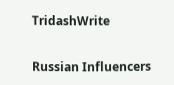TridashWrite


Russian Influencers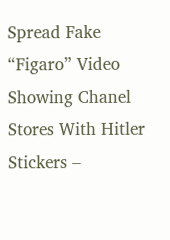Spread Fake “Figaro” Video Showing Chanel Stores With Hitler Stickers –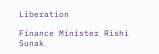Liberation

Finance Minister Rishi Sunak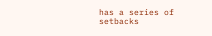has a series of setbacks